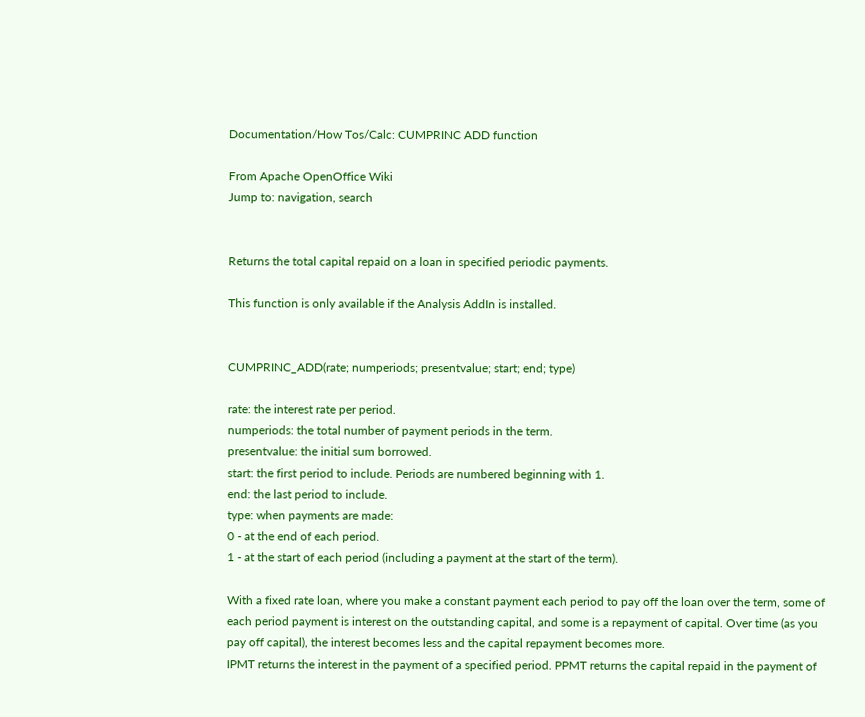Documentation/How Tos/Calc: CUMPRINC ADD function

From Apache OpenOffice Wiki
Jump to: navigation, search


Returns the total capital repaid on a loan in specified periodic payments.

This function is only available if the Analysis AddIn is installed.


CUMPRINC_ADD(rate; numperiods; presentvalue; start; end; type)

rate: the interest rate per period.
numperiods: the total number of payment periods in the term.
presentvalue: the initial sum borrowed.
start: the first period to include. Periods are numbered beginning with 1.
end: the last period to include.
type: when payments are made:
0 - at the end of each period.
1 - at the start of each period (including a payment at the start of the term).

With a fixed rate loan, where you make a constant payment each period to pay off the loan over the term, some of each period payment is interest on the outstanding capital, and some is a repayment of capital. Over time (as you pay off capital), the interest becomes less and the capital repayment becomes more.
IPMT returns the interest in the payment of a specified period. PPMT returns the capital repaid in the payment of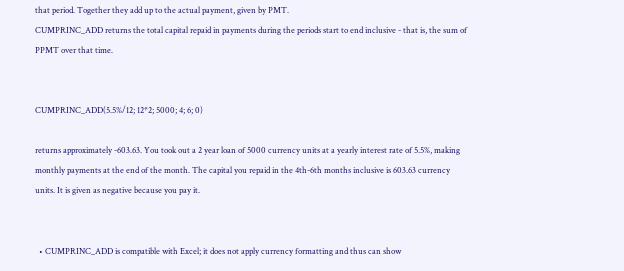that period. Together they add up to the actual payment, given by PMT.
CUMPRINC_ADD returns the total capital repaid in payments during the periods start to end inclusive - that is, the sum of PPMT over that time.


CUMPRINC_ADD(5.5%/12; 12*2; 5000; 4; 6; 0)

returns approximately -603.63. You took out a 2 year loan of 5000 currency units at a yearly interest rate of 5.5%, making monthly payments at the end of the month. The capital you repaid in the 4th-6th months inclusive is 603.63 currency units. It is given as negative because you pay it.


  • CUMPRINC_ADD is compatible with Excel; it does not apply currency formatting and thus can show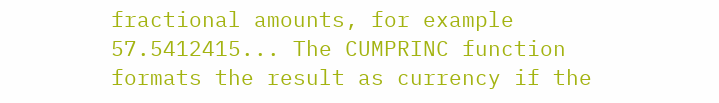fractional amounts, for example 57.5412415... The CUMPRINC function formats the result as currency if the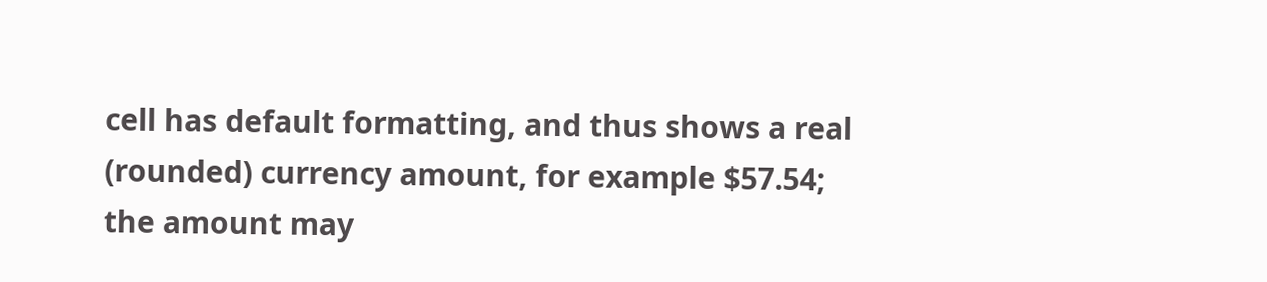cell has default formatting, and thus shows a real (rounded) currency amount, for example $57.54; the amount may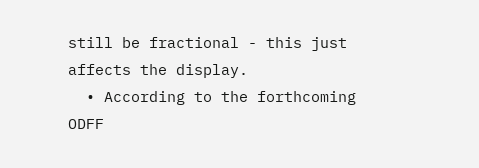still be fractional - this just affects the display.
  • According to the forthcoming ODFF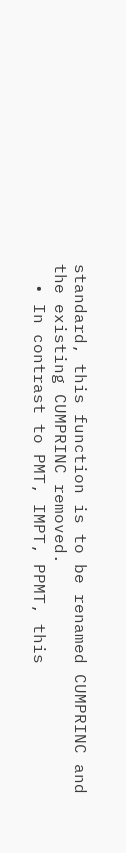standard, this function is to be renamed CUMPRINC and the existing CUMPRINC removed.
  • In contrast to PMT, IMPT, PPMT, this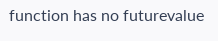function has no futurevalue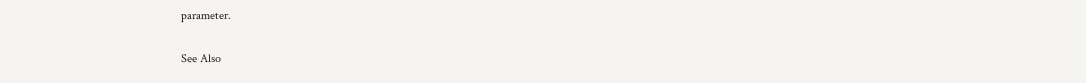parameter.

See Also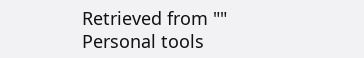Retrieved from ""
Personal tools